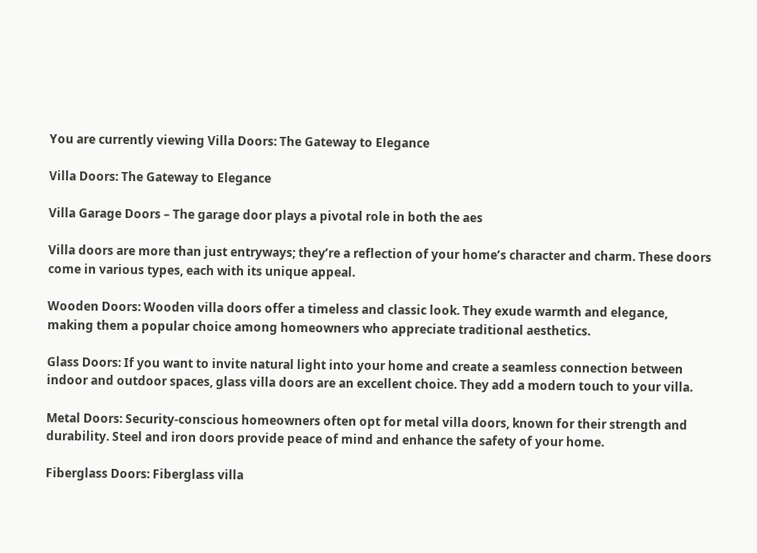You are currently viewing Villa Doors: The Gateway to Elegance

Villa Doors: The Gateway to Elegance

Villa Garage Doors – The garage door plays a pivotal role in both the aes

Villa doors are more than just entryways; they’re a reflection of your home’s character and charm. These doors come in various types, each with its unique appeal.

Wooden Doors: Wooden villa doors offer a timeless and classic look. They exude warmth and elegance, making them a popular choice among homeowners who appreciate traditional aesthetics.

Glass Doors: If you want to invite natural light into your home and create a seamless connection between indoor and outdoor spaces, glass villa doors are an excellent choice. They add a modern touch to your villa.

Metal Doors: Security-conscious homeowners often opt for metal villa doors, known for their strength and durability. Steel and iron doors provide peace of mind and enhance the safety of your home.

Fiberglass Doors: Fiberglass villa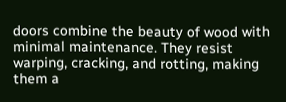doors combine the beauty of wood with minimal maintenance. They resist warping, cracking, and rotting, making them a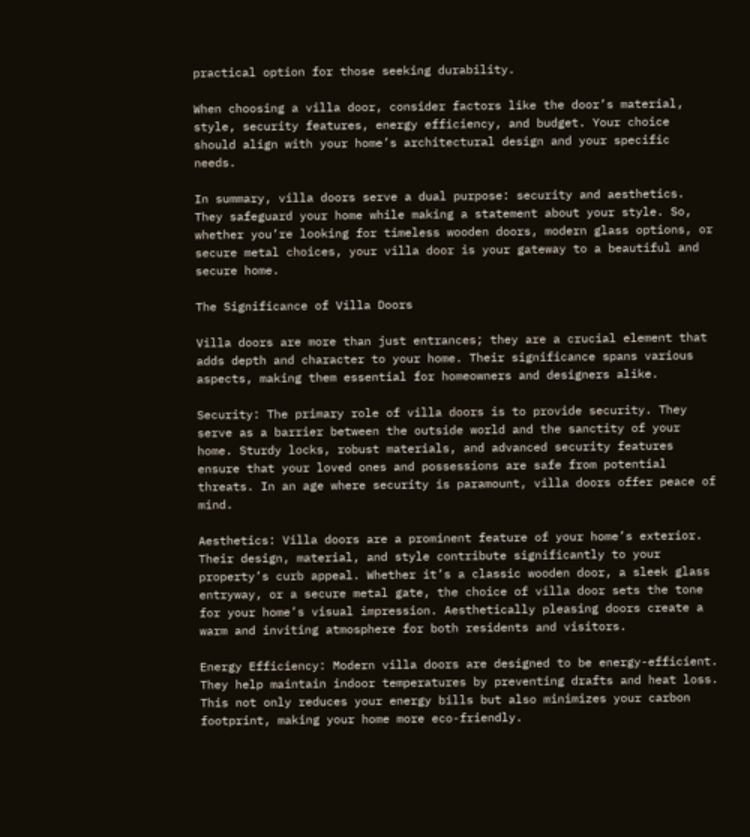practical option for those seeking durability.

When choosing a villa door, consider factors like the door’s material, style, security features, energy efficiency, and budget. Your choice should align with your home’s architectural design and your specific needs.

In summary, villa doors serve a dual purpose: security and aesthetics. They safeguard your home while making a statement about your style. So, whether you’re looking for timeless wooden doors, modern glass options, or secure metal choices, your villa door is your gateway to a beautiful and secure home.

The Significance of Villa Doors

Villa doors are more than just entrances; they are a crucial element that adds depth and character to your home. Their significance spans various aspects, making them essential for homeowners and designers alike.

Security: The primary role of villa doors is to provide security. They serve as a barrier between the outside world and the sanctity of your home. Sturdy locks, robust materials, and advanced security features ensure that your loved ones and possessions are safe from potential threats. In an age where security is paramount, villa doors offer peace of mind.

Aesthetics: Villa doors are a prominent feature of your home’s exterior. Their design, material, and style contribute significantly to your property’s curb appeal. Whether it’s a classic wooden door, a sleek glass entryway, or a secure metal gate, the choice of villa door sets the tone for your home’s visual impression. Aesthetically pleasing doors create a warm and inviting atmosphere for both residents and visitors.

Energy Efficiency: Modern villa doors are designed to be energy-efficient. They help maintain indoor temperatures by preventing drafts and heat loss. This not only reduces your energy bills but also minimizes your carbon footprint, making your home more eco-friendly.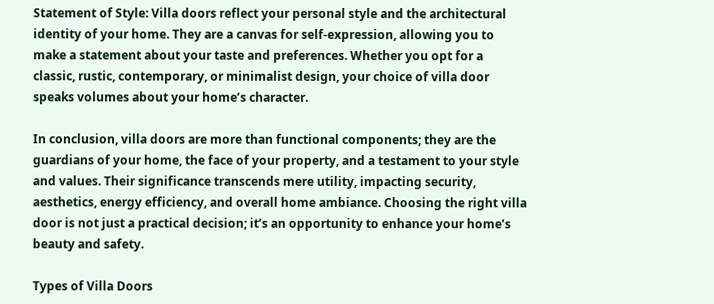Statement of Style: Villa doors reflect your personal style and the architectural identity of your home. They are a canvas for self-expression, allowing you to make a statement about your taste and preferences. Whether you opt for a classic, rustic, contemporary, or minimalist design, your choice of villa door speaks volumes about your home’s character.

In conclusion, villa doors are more than functional components; they are the guardians of your home, the face of your property, and a testament to your style and values. Their significance transcends mere utility, impacting security, aesthetics, energy efficiency, and overall home ambiance. Choosing the right villa door is not just a practical decision; it’s an opportunity to enhance your home’s beauty and safety.

Types of Villa Doors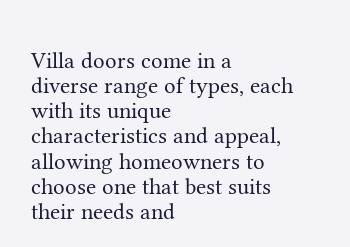Villa doors come in a diverse range of types, each with its unique characteristics and appeal, allowing homeowners to choose one that best suits their needs and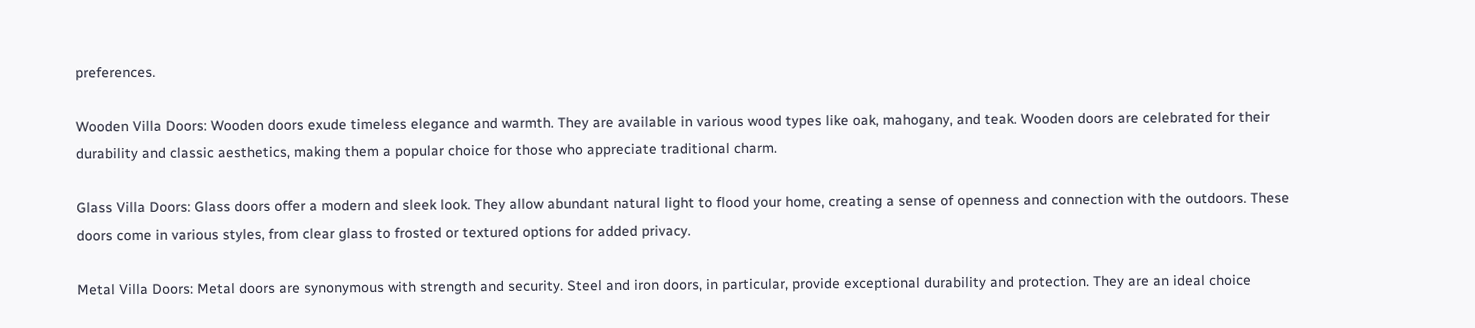preferences.

Wooden Villa Doors: Wooden doors exude timeless elegance and warmth. They are available in various wood types like oak, mahogany, and teak. Wooden doors are celebrated for their durability and classic aesthetics, making them a popular choice for those who appreciate traditional charm.

Glass Villa Doors: Glass doors offer a modern and sleek look. They allow abundant natural light to flood your home, creating a sense of openness and connection with the outdoors. These doors come in various styles, from clear glass to frosted or textured options for added privacy.

Metal Villa Doors: Metal doors are synonymous with strength and security. Steel and iron doors, in particular, provide exceptional durability and protection. They are an ideal choice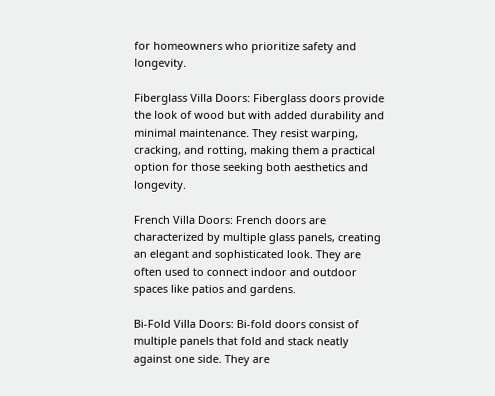for homeowners who prioritize safety and longevity.

Fiberglass Villa Doors: Fiberglass doors provide the look of wood but with added durability and minimal maintenance. They resist warping, cracking, and rotting, making them a practical option for those seeking both aesthetics and longevity.

French Villa Doors: French doors are characterized by multiple glass panels, creating an elegant and sophisticated look. They are often used to connect indoor and outdoor spaces like patios and gardens.

Bi-Fold Villa Doors: Bi-fold doors consist of multiple panels that fold and stack neatly against one side. They are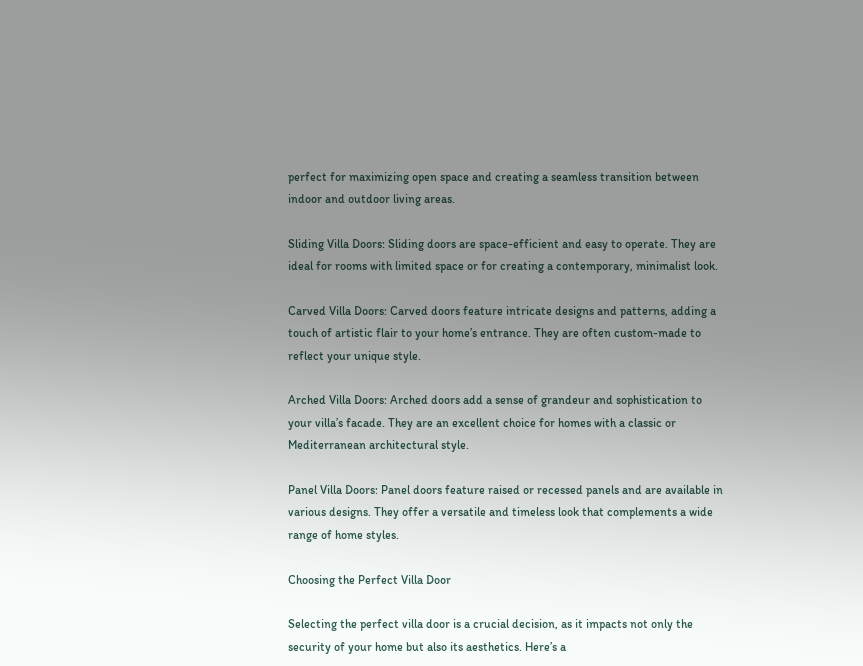perfect for maximizing open space and creating a seamless transition between indoor and outdoor living areas.

Sliding Villa Doors: Sliding doors are space-efficient and easy to operate. They are ideal for rooms with limited space or for creating a contemporary, minimalist look.

Carved Villa Doors: Carved doors feature intricate designs and patterns, adding a touch of artistic flair to your home’s entrance. They are often custom-made to reflect your unique style.

Arched Villa Doors: Arched doors add a sense of grandeur and sophistication to your villa’s facade. They are an excellent choice for homes with a classic or Mediterranean architectural style.

Panel Villa Doors: Panel doors feature raised or recessed panels and are available in various designs. They offer a versatile and timeless look that complements a wide range of home styles.

Choosing the Perfect Villa Door

Selecting the perfect villa door is a crucial decision, as it impacts not only the security of your home but also its aesthetics. Here’s a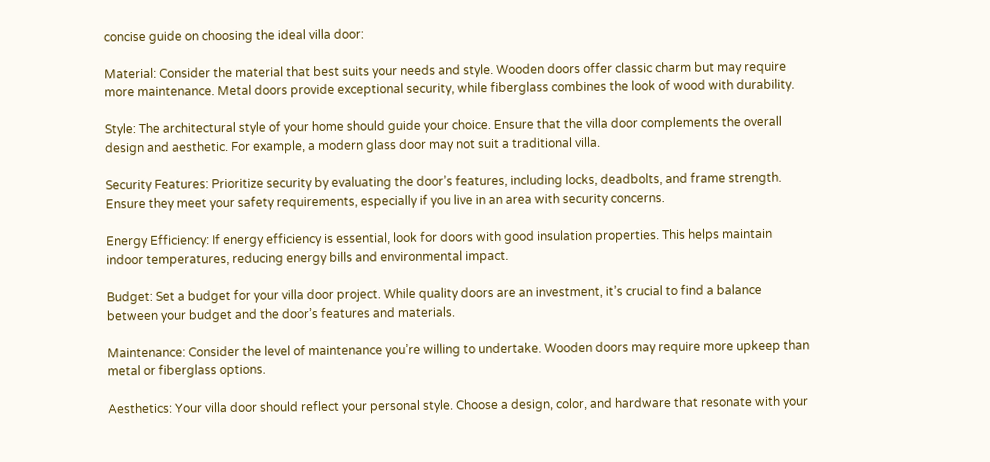concise guide on choosing the ideal villa door:

Material: Consider the material that best suits your needs and style. Wooden doors offer classic charm but may require more maintenance. Metal doors provide exceptional security, while fiberglass combines the look of wood with durability.

Style: The architectural style of your home should guide your choice. Ensure that the villa door complements the overall design and aesthetic. For example, a modern glass door may not suit a traditional villa.

Security Features: Prioritize security by evaluating the door’s features, including locks, deadbolts, and frame strength. Ensure they meet your safety requirements, especially if you live in an area with security concerns.

Energy Efficiency: If energy efficiency is essential, look for doors with good insulation properties. This helps maintain indoor temperatures, reducing energy bills and environmental impact.

Budget: Set a budget for your villa door project. While quality doors are an investment, it’s crucial to find a balance between your budget and the door’s features and materials.

Maintenance: Consider the level of maintenance you’re willing to undertake. Wooden doors may require more upkeep than metal or fiberglass options.

Aesthetics: Your villa door should reflect your personal style. Choose a design, color, and hardware that resonate with your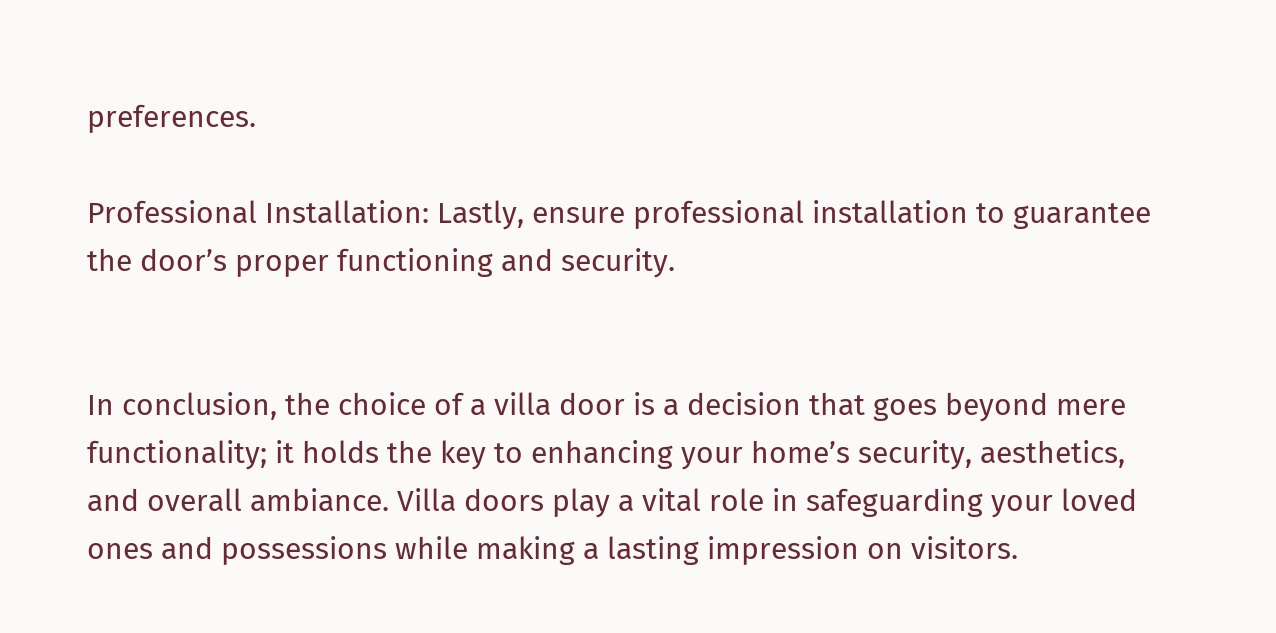preferences.

Professional Installation: Lastly, ensure professional installation to guarantee the door’s proper functioning and security.


In conclusion, the choice of a villa door is a decision that goes beyond mere functionality; it holds the key to enhancing your home’s security, aesthetics, and overall ambiance. Villa doors play a vital role in safeguarding your loved ones and possessions while making a lasting impression on visitors.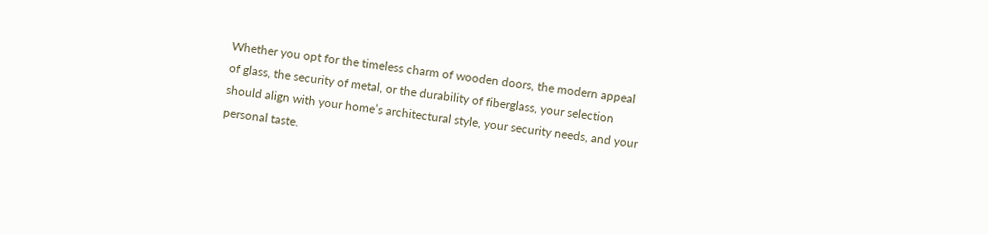Whether you opt for the timeless charm of wooden doors, the modern appeal of glass, the security of metal, or the durability of fiberglass, your selection should align with your home’s architectural style, your security needs, and your personal taste.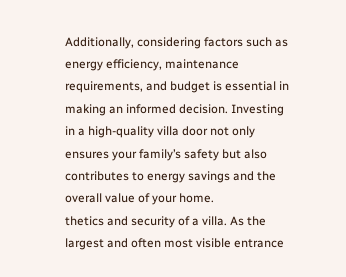Additionally, considering factors such as energy efficiency, maintenance requirements, and budget is essential in making an informed decision. Investing in a high-quality villa door not only ensures your family’s safety but also contributes to energy savings and the overall value of your home.
thetics and security of a villa. As the largest and often most visible entrance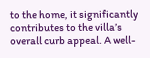to the home, it significantly contributes to the villa’s overall curb appeal. A well-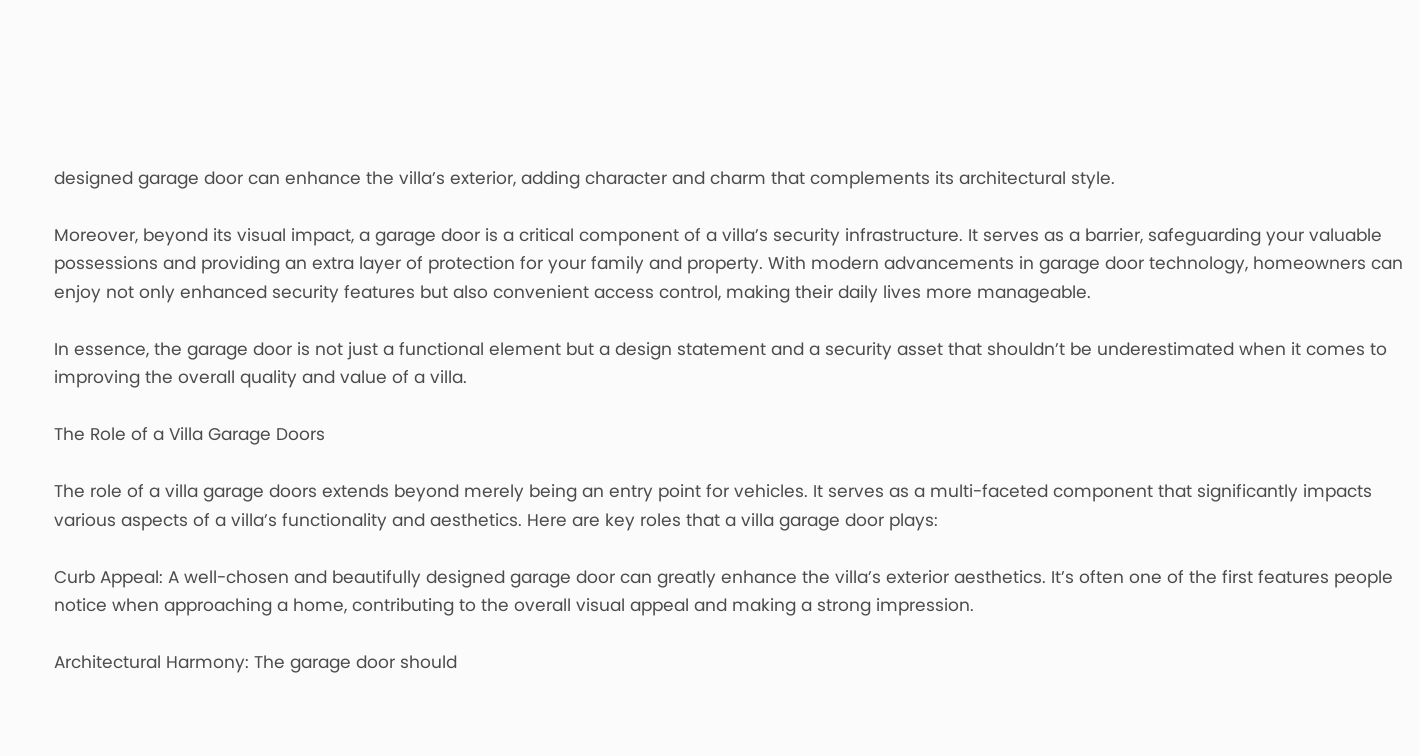designed garage door can enhance the villa’s exterior, adding character and charm that complements its architectural style.

Moreover, beyond its visual impact, a garage door is a critical component of a villa’s security infrastructure. It serves as a barrier, safeguarding your valuable possessions and providing an extra layer of protection for your family and property. With modern advancements in garage door technology, homeowners can enjoy not only enhanced security features but also convenient access control, making their daily lives more manageable.

In essence, the garage door is not just a functional element but a design statement and a security asset that shouldn’t be underestimated when it comes to improving the overall quality and value of a villa.

The Role of a Villa Garage Doors

The role of a villa garage doors extends beyond merely being an entry point for vehicles. It serves as a multi-faceted component that significantly impacts various aspects of a villa’s functionality and aesthetics. Here are key roles that a villa garage door plays:

Curb Appeal: A well-chosen and beautifully designed garage door can greatly enhance the villa’s exterior aesthetics. It’s often one of the first features people notice when approaching a home, contributing to the overall visual appeal and making a strong impression.

Architectural Harmony: The garage door should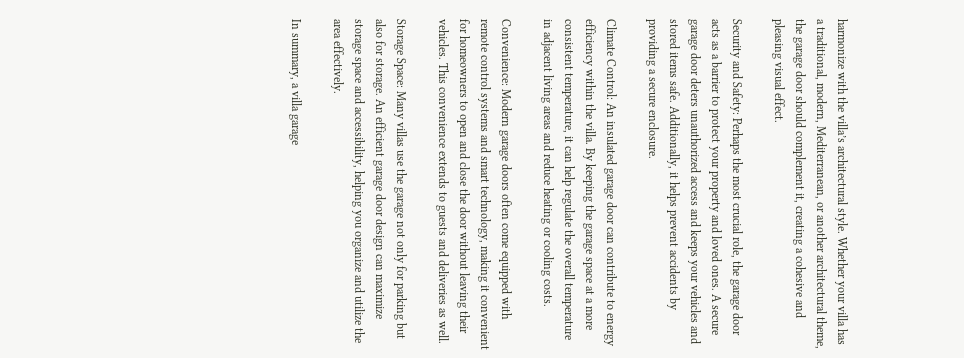harmonize with the villa’s architectural style. Whether your villa has a traditional, modern, Mediterranean, or another architectural theme, the garage door should complement it, creating a cohesive and pleasing visual effect.

Security and Safety: Perhaps the most crucial role, the garage door acts as a barrier to protect your property and loved ones. A secure garage door deters unauthorized access and keeps your vehicles and stored items safe. Additionally, it helps prevent accidents by providing a secure enclosure.

Climate Control: An insulated garage door can contribute to energy efficiency within the villa. By keeping the garage space at a more consistent temperature, it can help regulate the overall temperature in adjacent living areas and reduce heating or cooling costs.

Convenience: Modern garage doors often come equipped with remote control systems and smart technology, making it convenient for homeowners to open and close the door without leaving their vehicles. This convenience extends to guests and deliveries as well.

Storage Space: Many villas use the garage not only for parking but also for storage. An efficient garage door design can maximize storage space and accessibility, helping you organize and utilize the area effectively.

In summary, a villa garage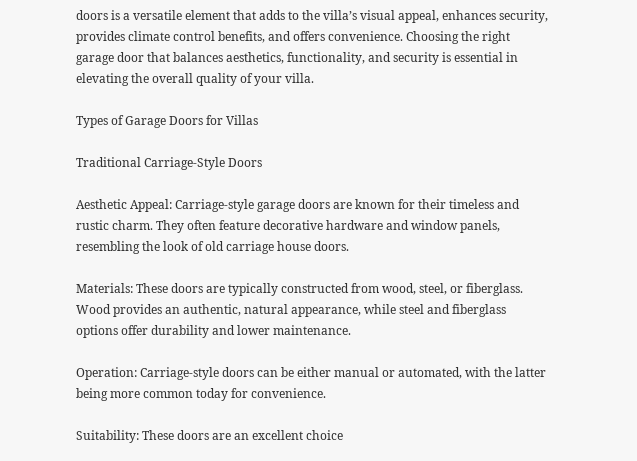doors is a versatile element that adds to the villa’s visual appeal, enhances security, provides climate control benefits, and offers convenience. Choosing the right garage door that balances aesthetics, functionality, and security is essential in elevating the overall quality of your villa.

Types of Garage Doors for Villas

Traditional Carriage-Style Doors

Aesthetic Appeal: Carriage-style garage doors are known for their timeless and rustic charm. They often feature decorative hardware and window panels, resembling the look of old carriage house doors.

Materials: These doors are typically constructed from wood, steel, or fiberglass. Wood provides an authentic, natural appearance, while steel and fiberglass options offer durability and lower maintenance.

Operation: Carriage-style doors can be either manual or automated, with the latter being more common today for convenience.

Suitability: These doors are an excellent choice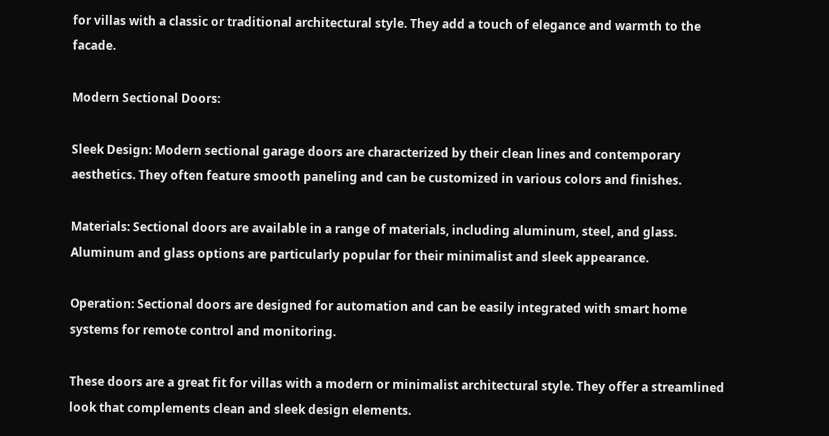for villas with a classic or traditional architectural style. They add a touch of elegance and warmth to the facade.

Modern Sectional Doors:

Sleek Design: Modern sectional garage doors are characterized by their clean lines and contemporary aesthetics. They often feature smooth paneling and can be customized in various colors and finishes.

Materials: Sectional doors are available in a range of materials, including aluminum, steel, and glass. Aluminum and glass options are particularly popular for their minimalist and sleek appearance.

Operation: Sectional doors are designed for automation and can be easily integrated with smart home systems for remote control and monitoring.

These doors are a great fit for villas with a modern or minimalist architectural style. They offer a streamlined look that complements clean and sleek design elements.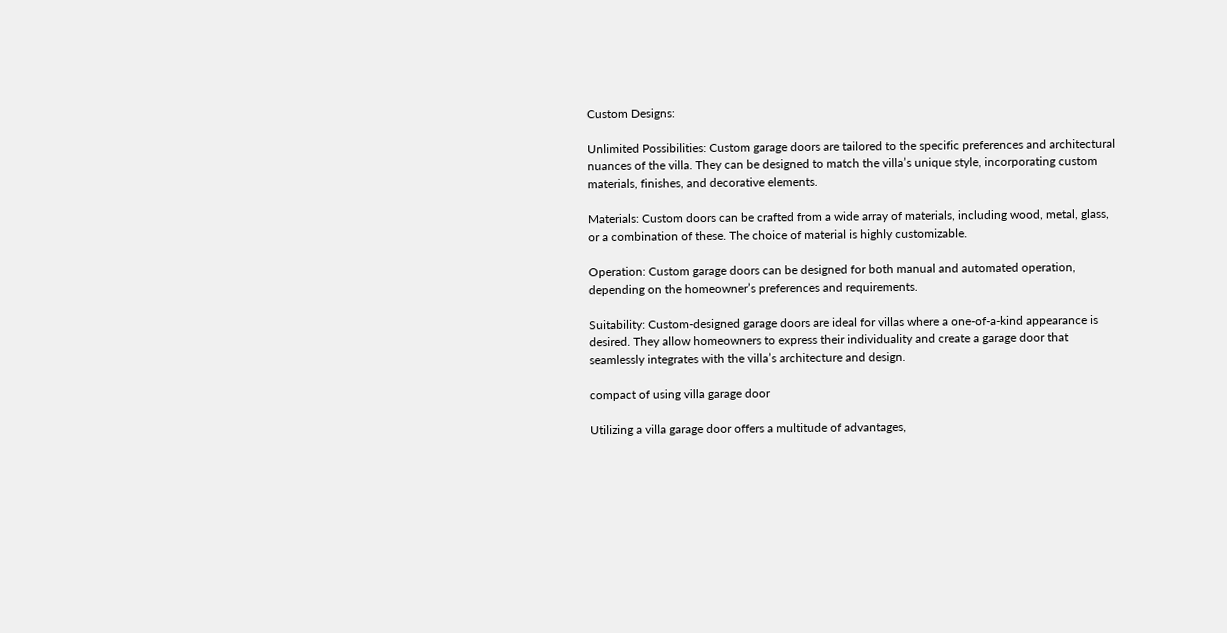Custom Designs:

Unlimited Possibilities: Custom garage doors are tailored to the specific preferences and architectural nuances of the villa. They can be designed to match the villa’s unique style, incorporating custom materials, finishes, and decorative elements.

Materials: Custom doors can be crafted from a wide array of materials, including wood, metal, glass, or a combination of these. The choice of material is highly customizable.

Operation: Custom garage doors can be designed for both manual and automated operation, depending on the homeowner’s preferences and requirements.

Suitability: Custom-designed garage doors are ideal for villas where a one-of-a-kind appearance is desired. They allow homeowners to express their individuality and create a garage door that seamlessly integrates with the villa’s architecture and design.

compact of using villa garage door

Utilizing a villa garage door offers a multitude of advantages,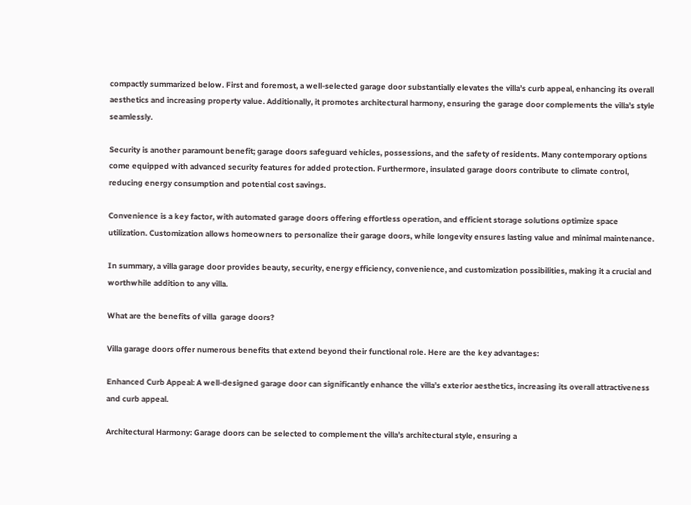compactly summarized below. First and foremost, a well-selected garage door substantially elevates the villa’s curb appeal, enhancing its overall aesthetics and increasing property value. Additionally, it promotes architectural harmony, ensuring the garage door complements the villa’s style seamlessly.

Security is another paramount benefit; garage doors safeguard vehicles, possessions, and the safety of residents. Many contemporary options come equipped with advanced security features for added protection. Furthermore, insulated garage doors contribute to climate control, reducing energy consumption and potential cost savings.

Convenience is a key factor, with automated garage doors offering effortless operation, and efficient storage solutions optimize space utilization. Customization allows homeowners to personalize their garage doors, while longevity ensures lasting value and minimal maintenance.

In summary, a villa garage door provides beauty, security, energy efficiency, convenience, and customization possibilities, making it a crucial and worthwhile addition to any villa.

What are the benefits of villa  garage doors?

Villa garage doors offer numerous benefits that extend beyond their functional role. Here are the key advantages:

Enhanced Curb Appeal: A well-designed garage door can significantly enhance the villa’s exterior aesthetics, increasing its overall attractiveness and curb appeal.

Architectural Harmony: Garage doors can be selected to complement the villa’s architectural style, ensuring a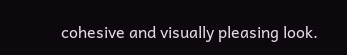cohesive and visually pleasing look.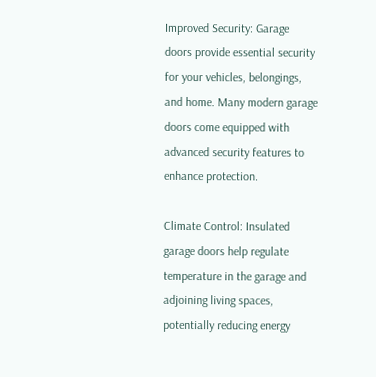Improved Security: Garage doors provide essential security for your vehicles, belongings, and home. Many modern garage doors come equipped with advanced security features to enhance protection.

Climate Control: Insulated garage doors help regulate temperature in the garage and adjoining living spaces, potentially reducing energy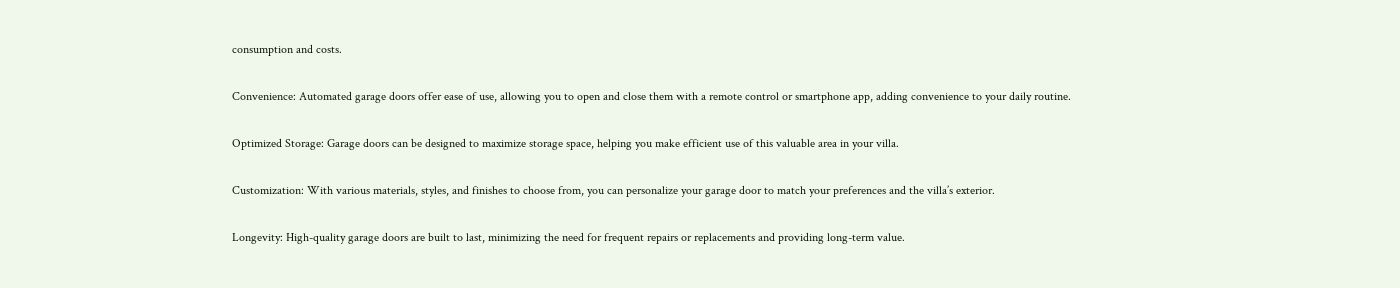consumption and costs.

Convenience: Automated garage doors offer ease of use, allowing you to open and close them with a remote control or smartphone app, adding convenience to your daily routine.

Optimized Storage: Garage doors can be designed to maximize storage space, helping you make efficient use of this valuable area in your villa.

Customization: With various materials, styles, and finishes to choose from, you can personalize your garage door to match your preferences and the villa’s exterior.

Longevity: High-quality garage doors are built to last, minimizing the need for frequent repairs or replacements and providing long-term value.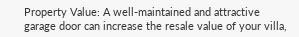Property Value: A well-maintained and attractive garage door can increase the resale value of your villa,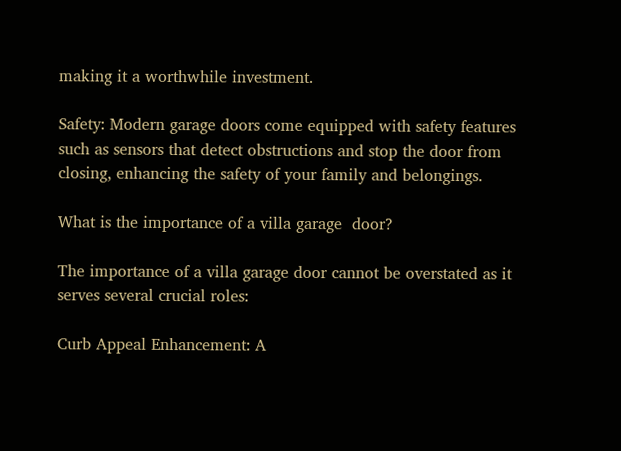making it a worthwhile investment.

Safety: Modern garage doors come equipped with safety features such as sensors that detect obstructions and stop the door from closing, enhancing the safety of your family and belongings.

What is the importance of a villa garage  door?

The importance of a villa garage door cannot be overstated as it serves several crucial roles:

Curb Appeal Enhancement: A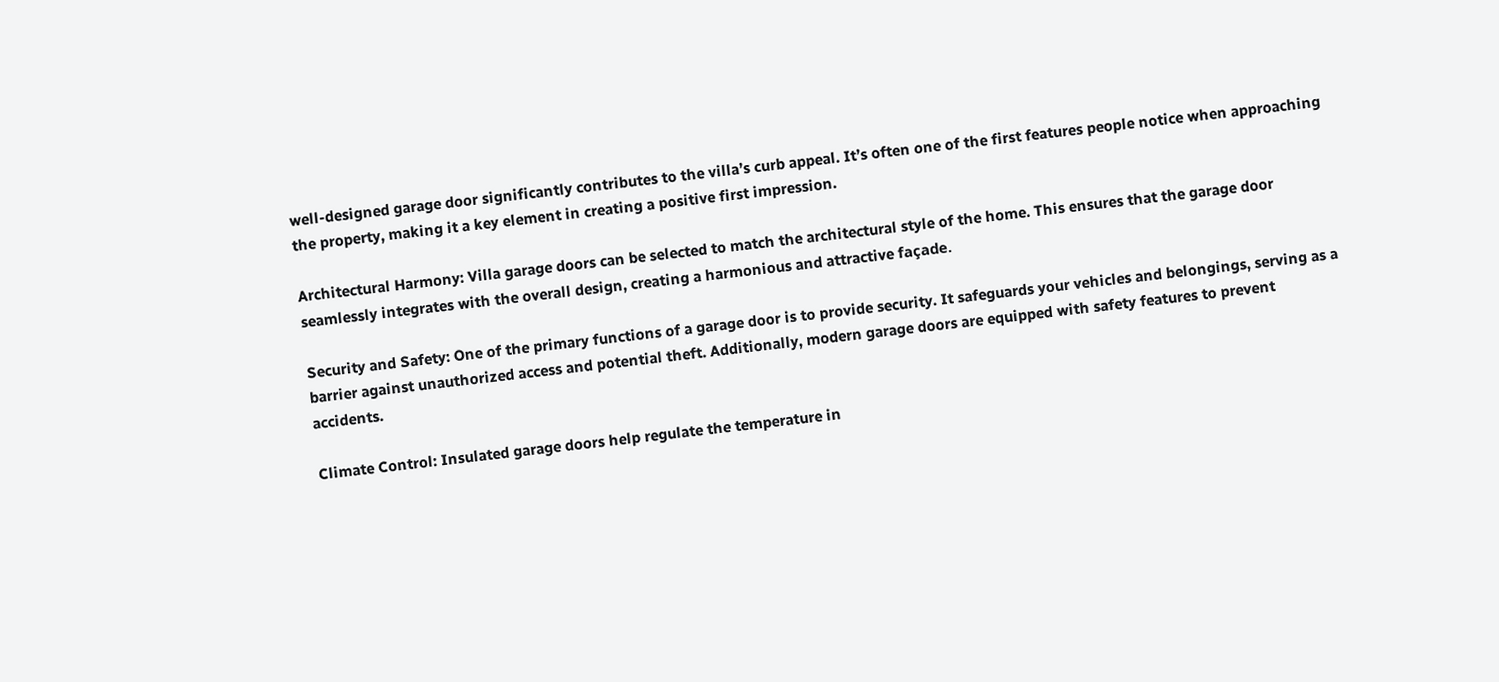well-designed garage door significantly contributes to the villa’s curb appeal. It’s often one of the first features people notice when approaching the property, making it a key element in creating a positive first impression.

Architectural Harmony: Villa garage doors can be selected to match the architectural style of the home. This ensures that the garage door seamlessly integrates with the overall design, creating a harmonious and attractive façade.

Security and Safety: One of the primary functions of a garage door is to provide security. It safeguards your vehicles and belongings, serving as a barrier against unauthorized access and potential theft. Additionally, modern garage doors are equipped with safety features to prevent accidents.

Climate Control: Insulated garage doors help regulate the temperature in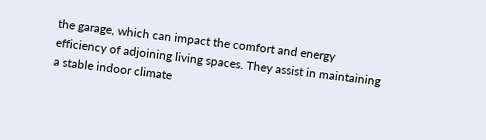the garage, which can impact the comfort and energy efficiency of adjoining living spaces. They assist in maintaining a stable indoor climate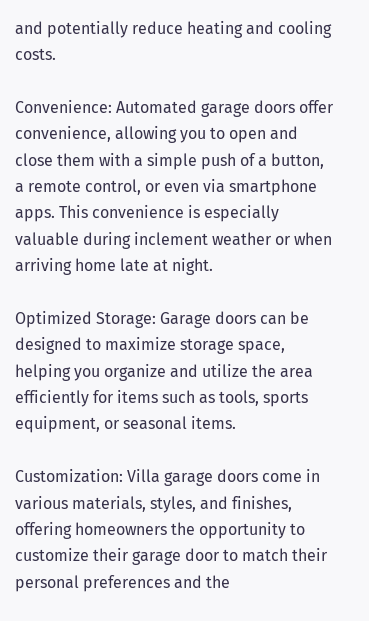and potentially reduce heating and cooling costs.

Convenience: Automated garage doors offer convenience, allowing you to open and close them with a simple push of a button, a remote control, or even via smartphone apps. This convenience is especially valuable during inclement weather or when arriving home late at night.

Optimized Storage: Garage doors can be designed to maximize storage space, helping you organize and utilize the area efficiently for items such as tools, sports equipment, or seasonal items.

Customization: Villa garage doors come in various materials, styles, and finishes, offering homeowners the opportunity to customize their garage door to match their personal preferences and the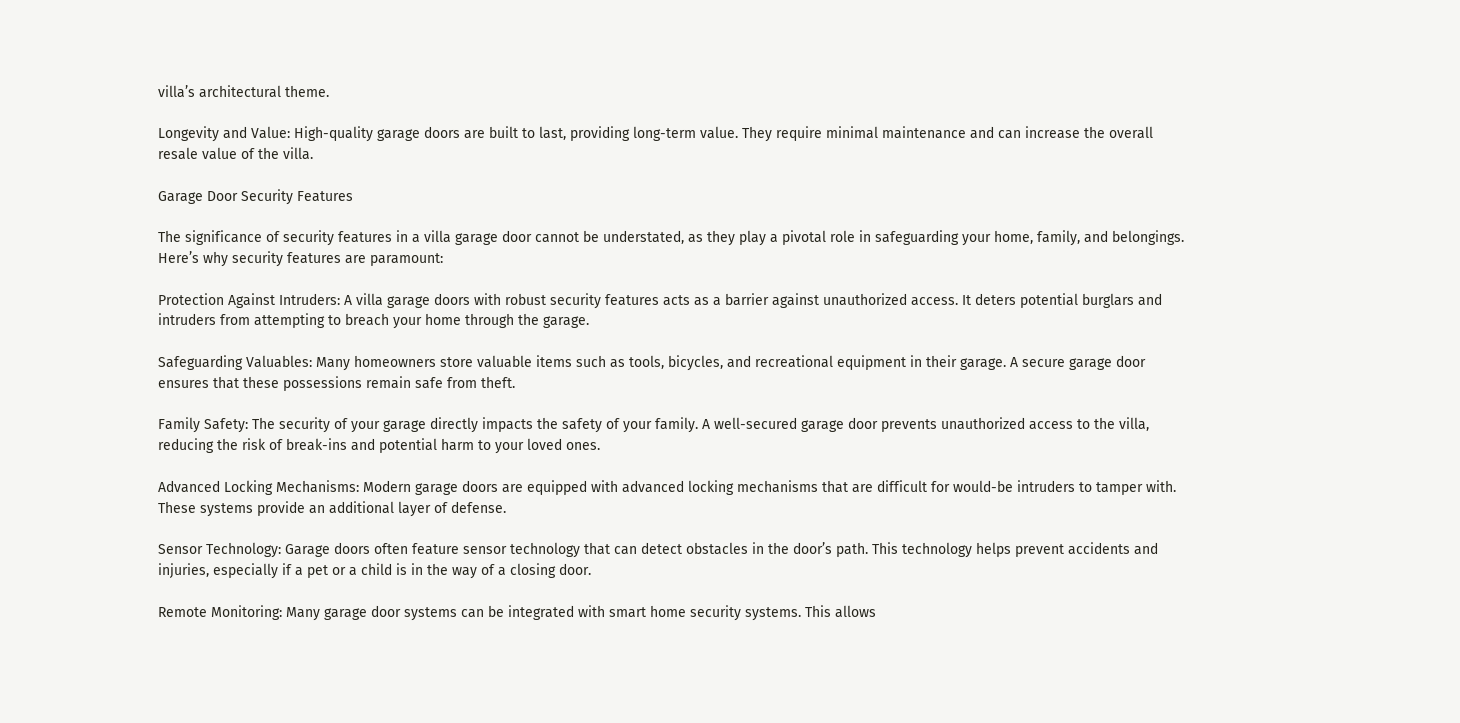villa’s architectural theme.

Longevity and Value: High-quality garage doors are built to last, providing long-term value. They require minimal maintenance and can increase the overall resale value of the villa.

Garage Door Security Features

The significance of security features in a villa garage door cannot be understated, as they play a pivotal role in safeguarding your home, family, and belongings. Here’s why security features are paramount:

Protection Against Intruders: A villa garage doors with robust security features acts as a barrier against unauthorized access. It deters potential burglars and intruders from attempting to breach your home through the garage.

Safeguarding Valuables: Many homeowners store valuable items such as tools, bicycles, and recreational equipment in their garage. A secure garage door ensures that these possessions remain safe from theft.

Family Safety: The security of your garage directly impacts the safety of your family. A well-secured garage door prevents unauthorized access to the villa, reducing the risk of break-ins and potential harm to your loved ones.

Advanced Locking Mechanisms: Modern garage doors are equipped with advanced locking mechanisms that are difficult for would-be intruders to tamper with. These systems provide an additional layer of defense.

Sensor Technology: Garage doors often feature sensor technology that can detect obstacles in the door’s path. This technology helps prevent accidents and injuries, especially if a pet or a child is in the way of a closing door.

Remote Monitoring: Many garage door systems can be integrated with smart home security systems. This allows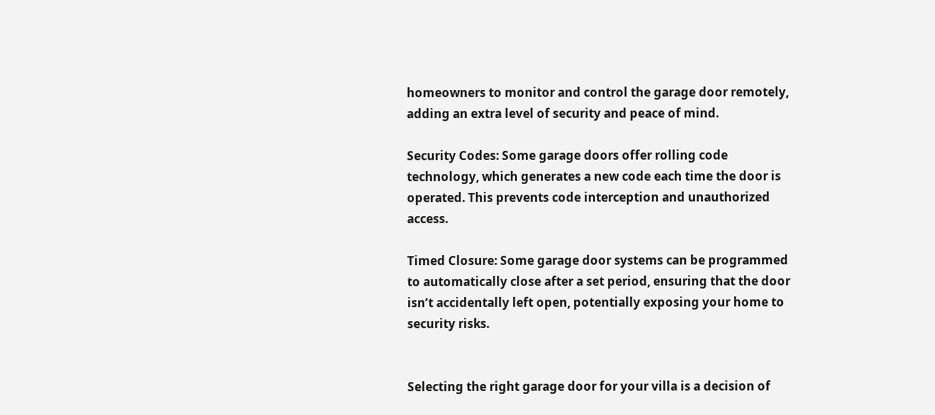homeowners to monitor and control the garage door remotely, adding an extra level of security and peace of mind.

Security Codes: Some garage doors offer rolling code technology, which generates a new code each time the door is operated. This prevents code interception and unauthorized access.

Timed Closure: Some garage door systems can be programmed to automatically close after a set period, ensuring that the door isn’t accidentally left open, potentially exposing your home to security risks.


Selecting the right garage door for your villa is a decision of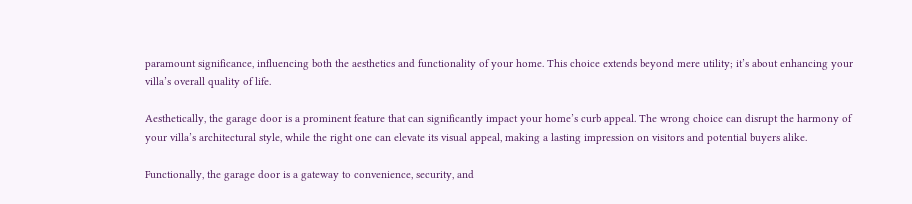paramount significance, influencing both the aesthetics and functionality of your home. This choice extends beyond mere utility; it’s about enhancing your villa’s overall quality of life.

Aesthetically, the garage door is a prominent feature that can significantly impact your home’s curb appeal. The wrong choice can disrupt the harmony of your villa’s architectural style, while the right one can elevate its visual appeal, making a lasting impression on visitors and potential buyers alike.

Functionally, the garage door is a gateway to convenience, security, and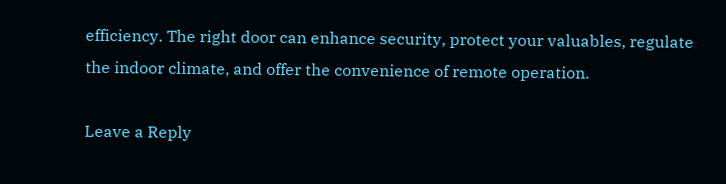efficiency. The right door can enhance security, protect your valuables, regulate the indoor climate, and offer the convenience of remote operation.

Leave a Reply